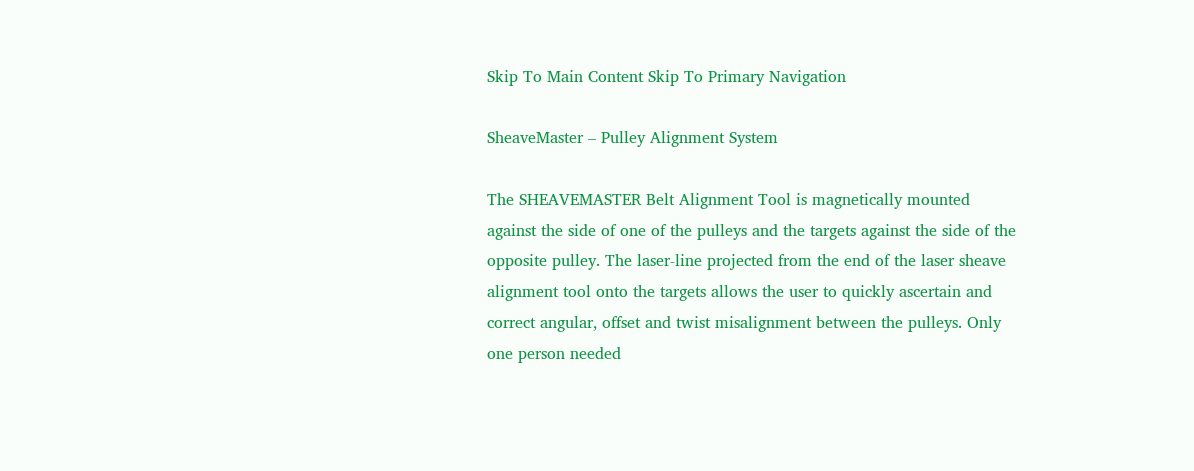Skip To Main Content Skip To Primary Navigation

SheaveMaster – Pulley Alignment System

The SHEAVEMASTER Belt Alignment Tool is magnetically mounted against the side of one of the pulleys and the targets against the side of the opposite pulley. The laser-line projected from the end of the laser sheave alignment tool onto the targets allows the user to quickly ascertain and correct angular, offset and twist misalignment between the pulleys. Only one person needed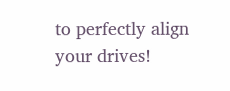to perfectly align your drives!